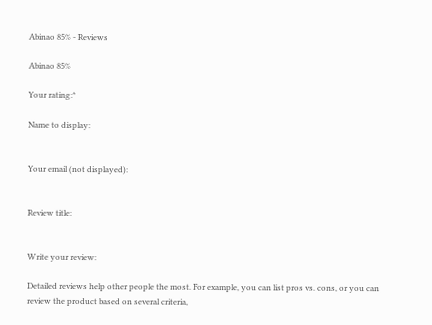Abinao 85% - Reviews

Abinao 85%

Your rating:*

Name to display:


Your email (not displayed):


Review title:


Write your review:

Detailed reviews help other people the most. For example, you can list pros vs. cons, or you can review the product based on several criteria,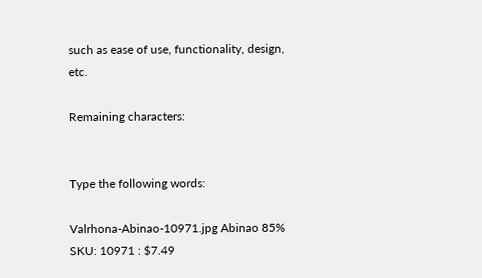such as ease of use, functionality, design, etc.

Remaining characters:


Type the following words:

Valrhona-Abinao-10971.jpg Abinao 85% SKU: 10971 : $7.49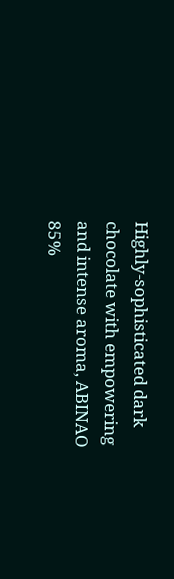Highly-sophisticated dark chocolate with empowering and intense aroma, ABINAO 85%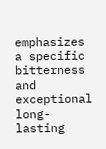emphasizes a specific bitterness and exceptional long-lasting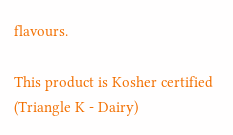flavours.

This product is Kosher certified (Triangle K - Dairy)